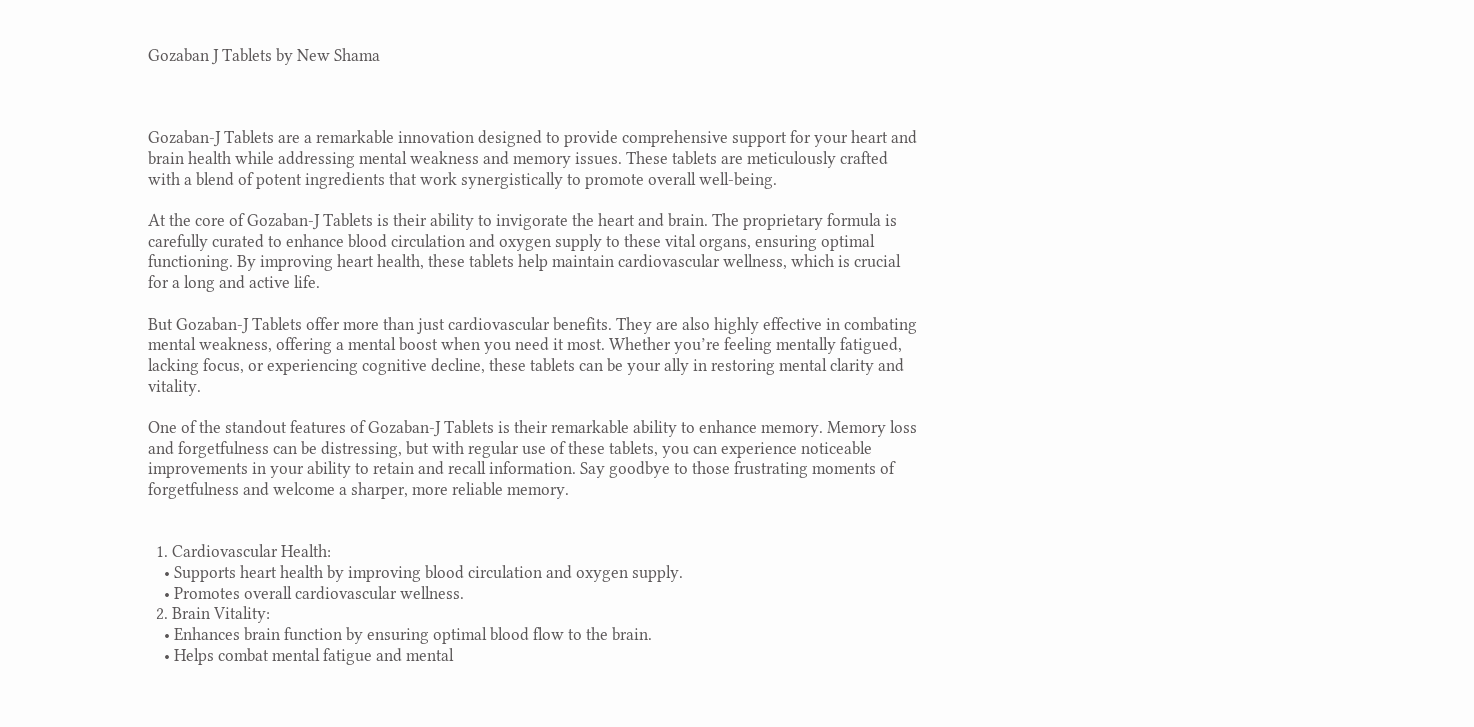Gozaban J Tablets by New Shama



Gozaban-J Tablets are a remarkable innovation designed to provide comprehensive support for your heart and brain health while addressing mental weakness and memory issues. These tablets are meticulously crafted with a blend of potent ingredients that work synergistically to promote overall well-being.

At the core of Gozaban-J Tablets is their ability to invigorate the heart and brain. The proprietary formula is carefully curated to enhance blood circulation and oxygen supply to these vital organs, ensuring optimal functioning. By improving heart health, these tablets help maintain cardiovascular wellness, which is crucial for a long and active life.

But Gozaban-J Tablets offer more than just cardiovascular benefits. They are also highly effective in combating mental weakness, offering a mental boost when you need it most. Whether you’re feeling mentally fatigued, lacking focus, or experiencing cognitive decline, these tablets can be your ally in restoring mental clarity and vitality.

One of the standout features of Gozaban-J Tablets is their remarkable ability to enhance memory. Memory loss and forgetfulness can be distressing, but with regular use of these tablets, you can experience noticeable improvements in your ability to retain and recall information. Say goodbye to those frustrating moments of forgetfulness and welcome a sharper, more reliable memory.


  1. Cardiovascular Health:
    • Supports heart health by improving blood circulation and oxygen supply.
    • Promotes overall cardiovascular wellness.
  2. Brain Vitality:
    • Enhances brain function by ensuring optimal blood flow to the brain.
    • Helps combat mental fatigue and mental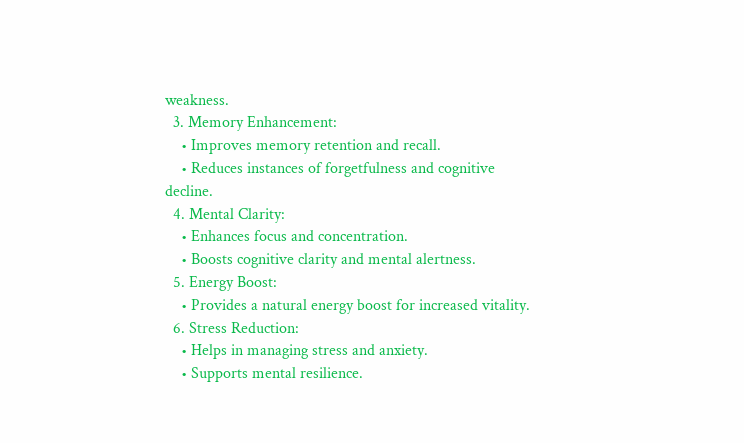weakness.
  3. Memory Enhancement:
    • Improves memory retention and recall.
    • Reduces instances of forgetfulness and cognitive decline.
  4. Mental Clarity:
    • Enhances focus and concentration.
    • Boosts cognitive clarity and mental alertness.
  5. Energy Boost:
    • Provides a natural energy boost for increased vitality.
  6. Stress Reduction:
    • Helps in managing stress and anxiety.
    • Supports mental resilience.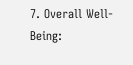7. Overall Well-Being: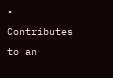• Contributes to an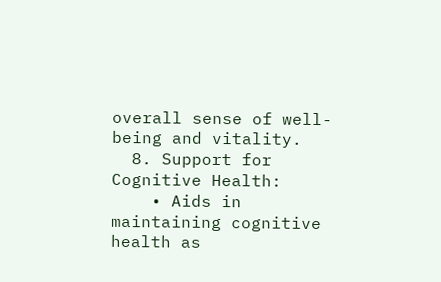overall sense of well-being and vitality.
  8. Support for Cognitive Health:
    • Aids in maintaining cognitive health as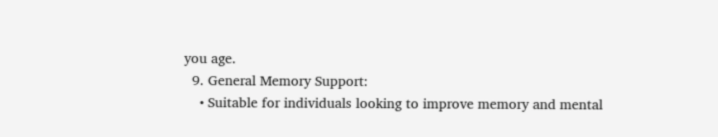you age.
  9. General Memory Support:
    • Suitable for individuals looking to improve memory and mental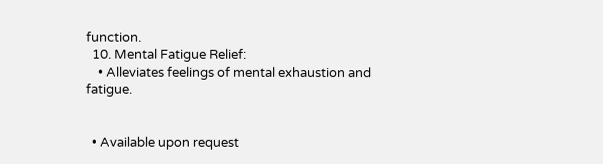function.
  10. Mental Fatigue Relief:
    • Alleviates feelings of mental exhaustion and fatigue.


  • Available upon request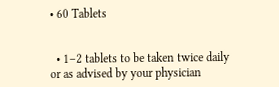• 60 Tablets


  • 1–2 tablets to be taken twice daily or as advised by your physician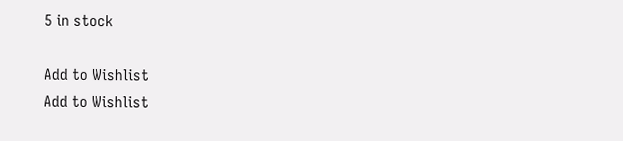5 in stock

Add to Wishlist
Add to Wishlist